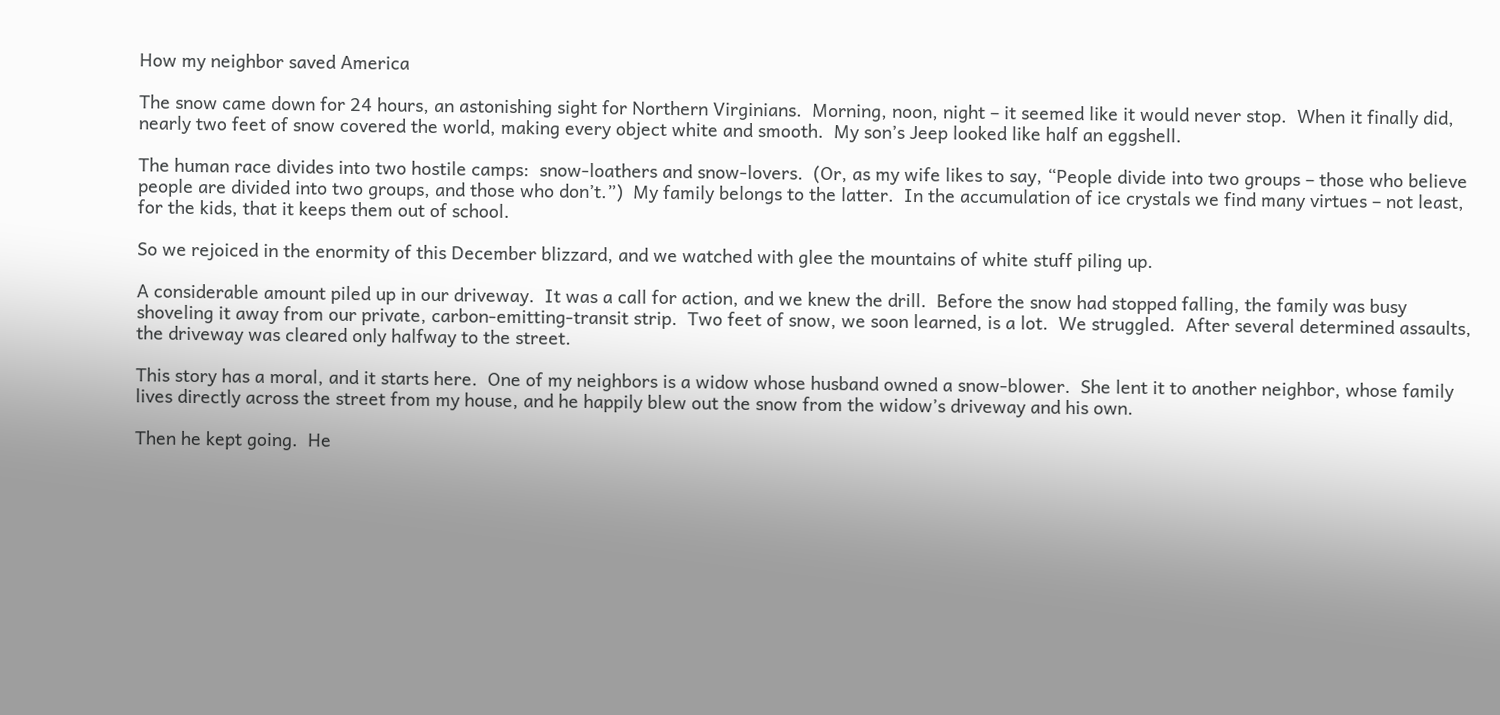How my neighbor saved America

The snow came down for 24 hours, an astonishing sight for Northern Virginians.  Morning, noon, night – it seemed like it would never stop.  When it finally did, nearly two feet of snow covered the world, making every object white and smooth.  My son’s Jeep looked like half an eggshell.

The human race divides into two hostile camps:  snow-loathers and snow-lovers.  (Or, as my wife likes to say, “People divide into two groups – those who believe people are divided into two groups, and those who don’t.”)  My family belongs to the latter.  In the accumulation of ice crystals we find many virtues – not least, for the kids, that it keeps them out of school.

So we rejoiced in the enormity of this December blizzard, and we watched with glee the mountains of white stuff piling up.

A considerable amount piled up in our driveway.  It was a call for action, and we knew the drill.  Before the snow had stopped falling, the family was busy shoveling it away from our private, carbon-emitting-transit strip.  Two feet of snow, we soon learned, is a lot.  We struggled.  After several determined assaults, the driveway was cleared only halfway to the street.

This story has a moral, and it starts here.  One of my neighbors is a widow whose husband owned a snow-blower.  She lent it to another neighbor, whose family lives directly across the street from my house, and he happily blew out the snow from the widow’s driveway and his own.

Then he kept going.  He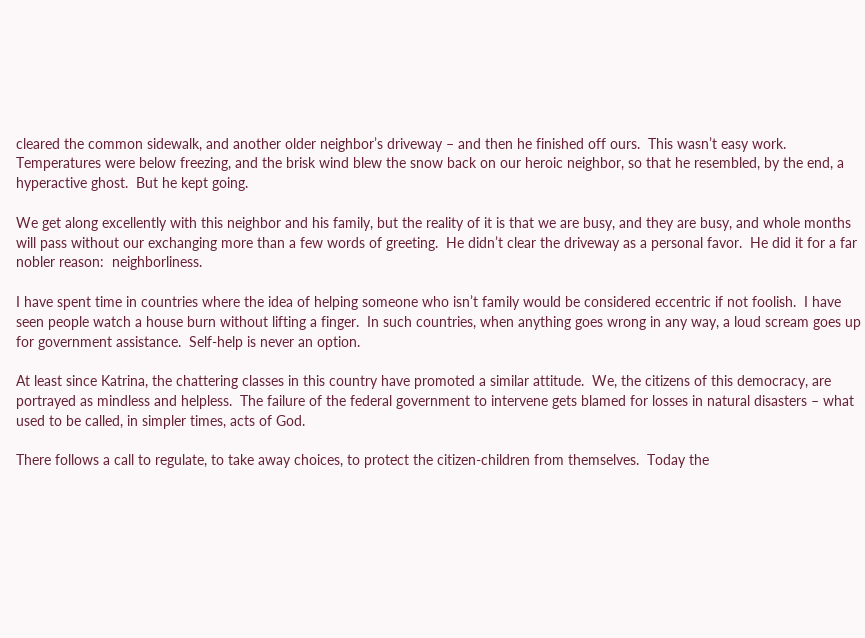cleared the common sidewalk, and another older neighbor’s driveway – and then he finished off ours.  This wasn’t easy work.  Temperatures were below freezing, and the brisk wind blew the snow back on our heroic neighbor, so that he resembled, by the end, a hyperactive ghost.  But he kept going.

We get along excellently with this neighbor and his family, but the reality of it is that we are busy, and they are busy, and whole months will pass without our exchanging more than a few words of greeting.  He didn’t clear the driveway as a personal favor.  He did it for a far nobler reason:  neighborliness.

I have spent time in countries where the idea of helping someone who isn’t family would be considered eccentric if not foolish.  I have seen people watch a house burn without lifting a finger.  In such countries, when anything goes wrong in any way, a loud scream goes up for government assistance.  Self-help is never an option.

At least since Katrina, the chattering classes in this country have promoted a similar attitude.  We, the citizens of this democracy, are portrayed as mindless and helpless.  The failure of the federal government to intervene gets blamed for losses in natural disasters – what used to be called, in simpler times, acts of God.

There follows a call to regulate, to take away choices, to protect the citizen-children from themselves.  Today the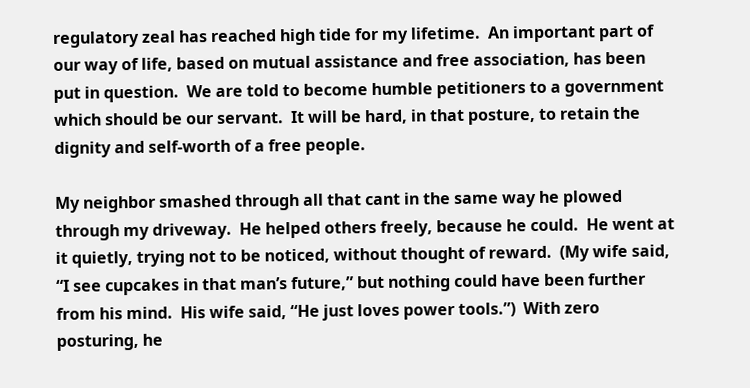regulatory zeal has reached high tide for my lifetime.  An important part of our way of life, based on mutual assistance and free association, has been put in question.  We are told to become humble petitioners to a government which should be our servant.  It will be hard, in that posture, to retain the dignity and self-worth of a free people.

My neighbor smashed through all that cant in the same way he plowed through my driveway.  He helped others freely, because he could.  He went at it quietly, trying not to be noticed, without thought of reward.  (My wife said, “I see cupcakes in that man’s future,” but nothing could have been further from his mind.  His wife said, “He just loves power tools.”)  With zero posturing, he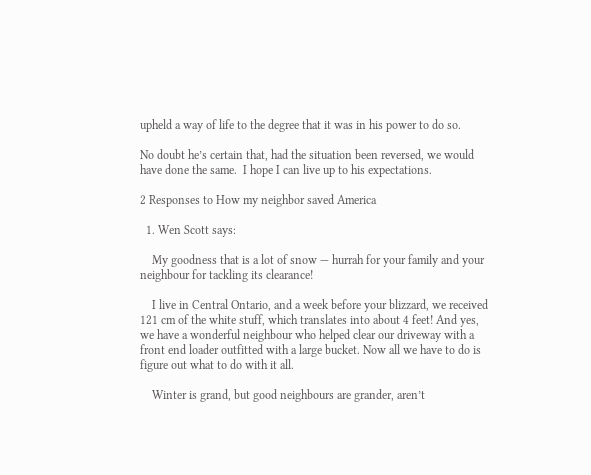upheld a way of life to the degree that it was in his power to do so.

No doubt he’s certain that, had the situation been reversed, we would have done the same.  I hope I can live up to his expectations.

2 Responses to How my neighbor saved America

  1. Wen Scott says:

    My goodness that is a lot of snow — hurrah for your family and your neighbour for tackling its clearance!

    I live in Central Ontario, and a week before your blizzard, we received 121 cm of the white stuff, which translates into about 4 feet! And yes, we have a wonderful neighbour who helped clear our driveway with a front end loader outfitted with a large bucket. Now all we have to do is figure out what to do with it all.

    Winter is grand, but good neighbours are grander, aren’t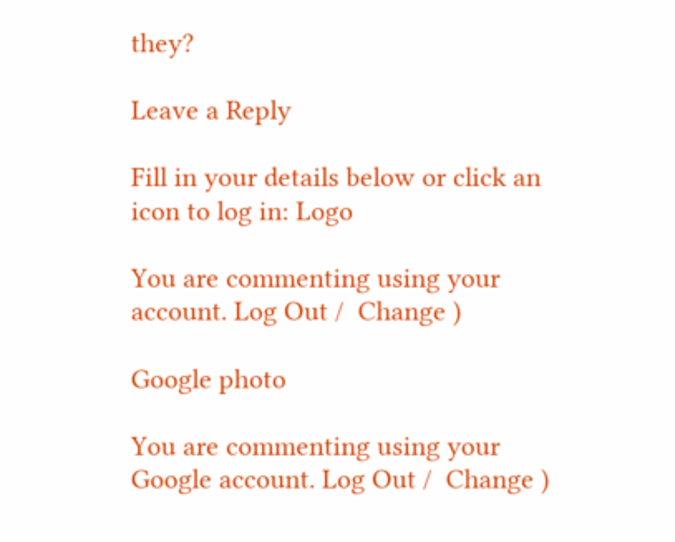they?

Leave a Reply

Fill in your details below or click an icon to log in: Logo

You are commenting using your account. Log Out /  Change )

Google photo

You are commenting using your Google account. Log Out /  Change )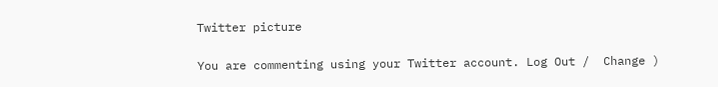Twitter picture

You are commenting using your Twitter account. Log Out /  Change )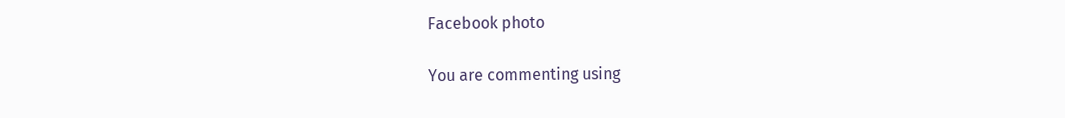Facebook photo

You are commenting using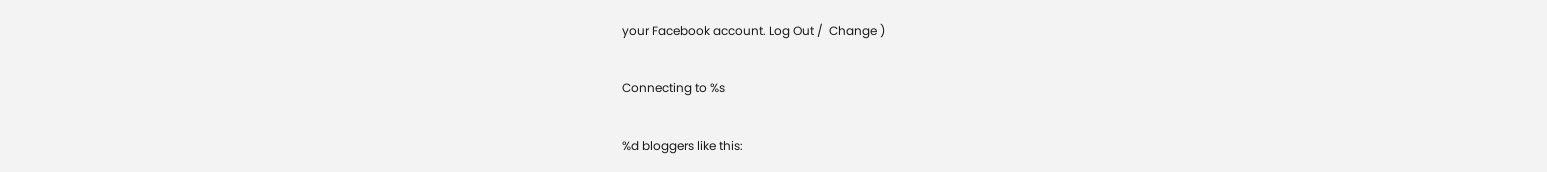your Facebook account. Log Out /  Change )

Connecting to %s

%d bloggers like this: